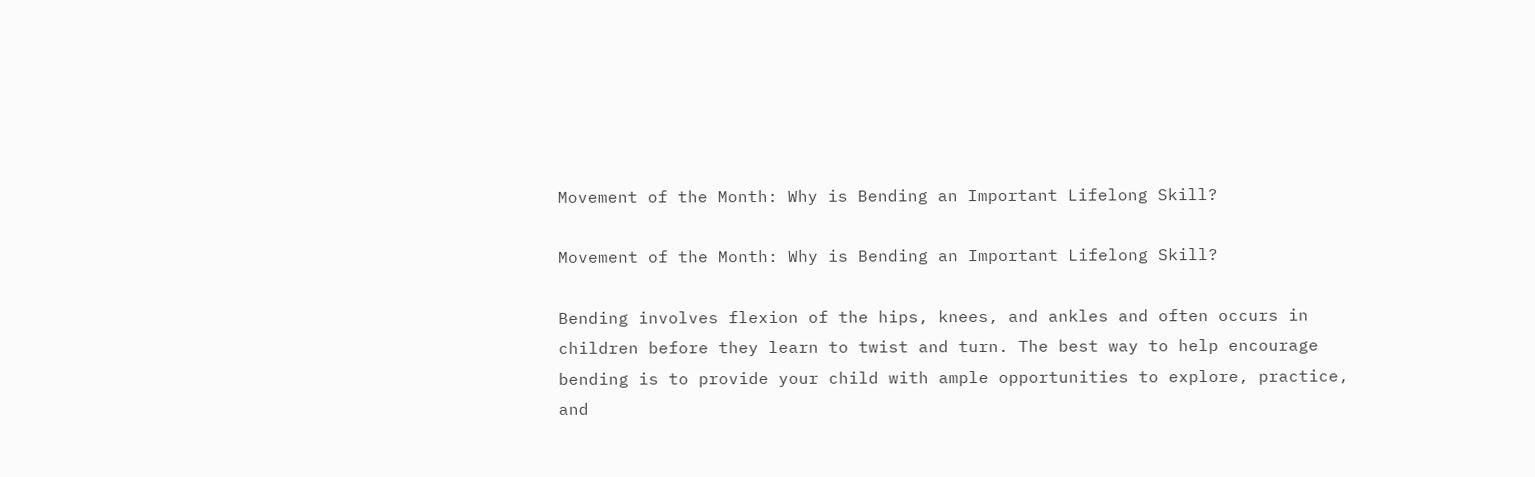Movement of the Month: Why is Bending an Important Lifelong Skill?

Movement of the Month: Why is Bending an Important Lifelong Skill?

Bending involves flexion of the hips, knees, and ankles and often occurs in children before they learn to twist and turn. The best way to help encourage bending is to provide your child with ample opportunities to explore, practice, and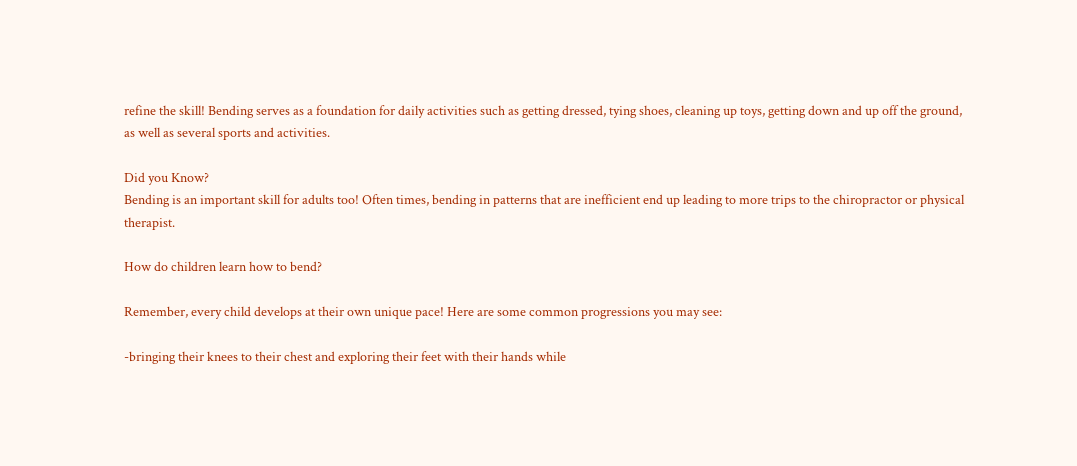refine the skill! Bending serves as a foundation for daily activities such as getting dressed, tying shoes, cleaning up toys, getting down and up off the ground, as well as several sports and activities.

Did you Know?
Bending is an important skill for adults too! Often times, bending in patterns that are inefficient end up leading to more trips to the chiropractor or physical therapist.

How do children learn how to bend?

Remember, every child develops at their own unique pace! Here are some common progressions you may see:

-bringing their knees to their chest and exploring their feet with their hands while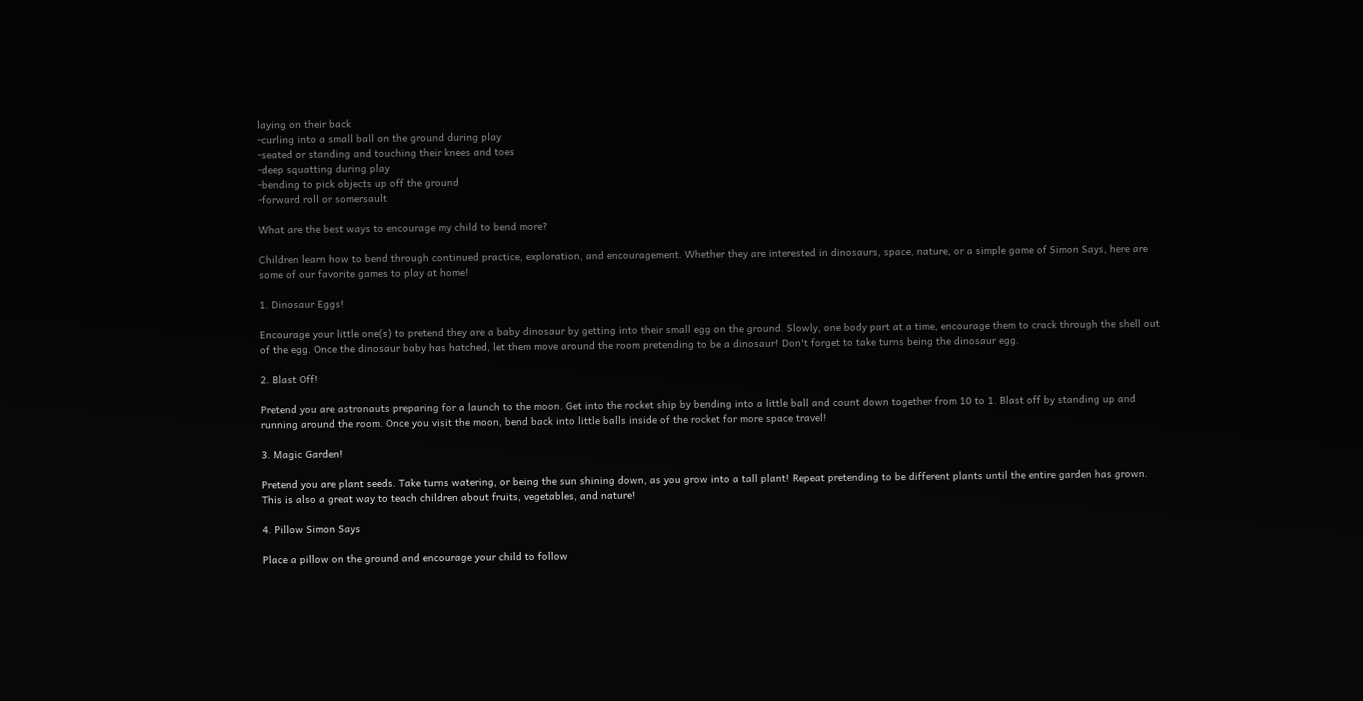laying on their back
-curling into a small ball on the ground during play
-seated or standing and touching their knees and toes
-deep squatting during play
-bending to pick objects up off the ground
-forward roll or somersault

What are the best ways to encourage my child to bend more?

Children learn how to bend through continued practice, exploration, and encouragement. Whether they are interested in dinosaurs, space, nature, or a simple game of Simon Says, here are some of our favorite games to play at home!

1. Dinosaur Eggs!

Encourage your little one(s) to pretend they are a baby dinosaur by getting into their small egg on the ground. Slowly, one body part at a time, encourage them to crack through the shell out of the egg. Once the dinosaur baby has hatched, let them move around the room pretending to be a dinosaur! Don't forget to take turns being the dinosaur egg.

2. Blast Off!

Pretend you are astronauts preparing for a launch to the moon. Get into the rocket ship by bending into a little ball and count down together from 10 to 1. Blast off by standing up and running around the room. Once you visit the moon, bend back into little balls inside of the rocket for more space travel!

3. Magic Garden!

Pretend you are plant seeds. Take turns watering, or being the sun shining down, as you grow into a tall plant! Repeat pretending to be different plants until the entire garden has grown. This is also a great way to teach children about fruits, vegetables, and nature!

4. Pillow Simon Says

Place a pillow on the ground and encourage your child to follow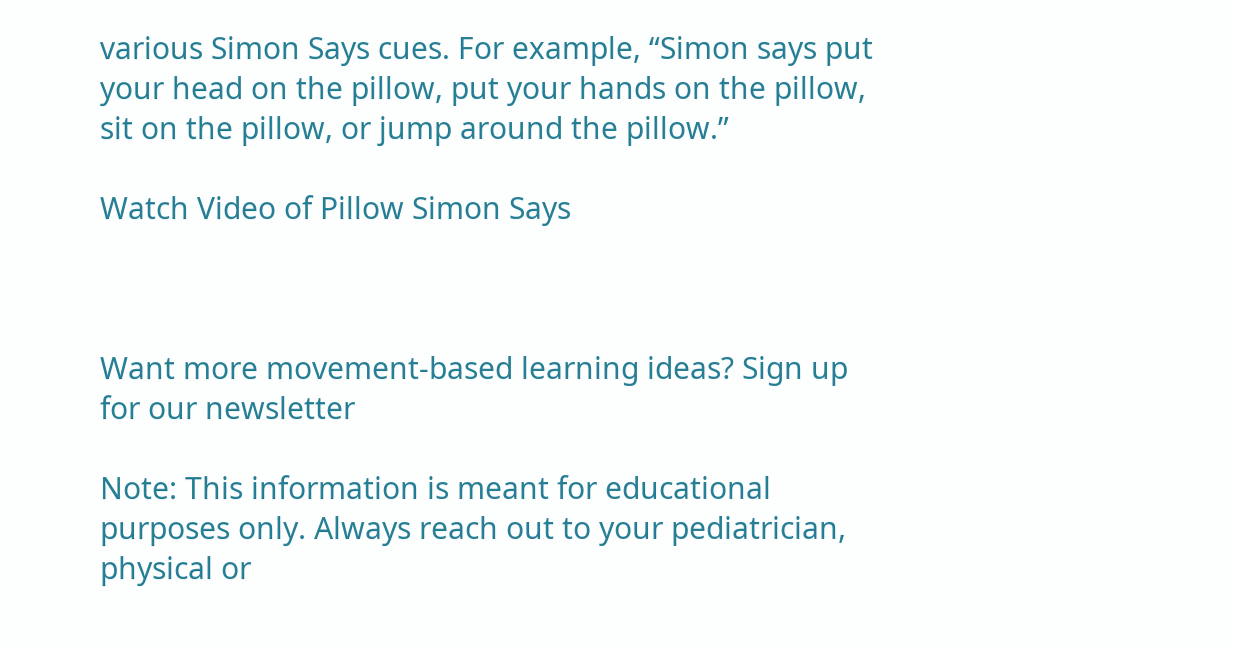various Simon Says cues. For example, “Simon says put your head on the pillow, put your hands on the pillow, sit on the pillow, or jump around the pillow.”

Watch Video of Pillow Simon Says



Want more movement-based learning ideas? Sign up for our newsletter

Note: This information is meant for educational purposes only. Always reach out to your pediatrician, physical or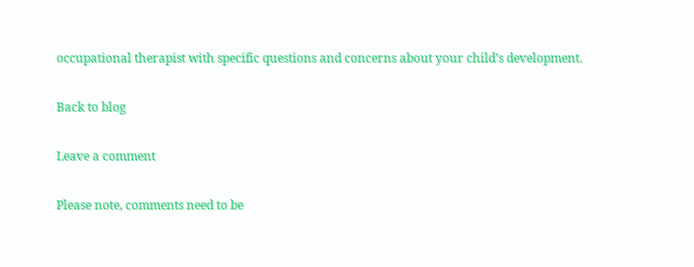occupational therapist with specific questions and concerns about your child’s development.

Back to blog

Leave a comment

Please note, comments need to be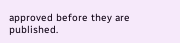approved before they are published.